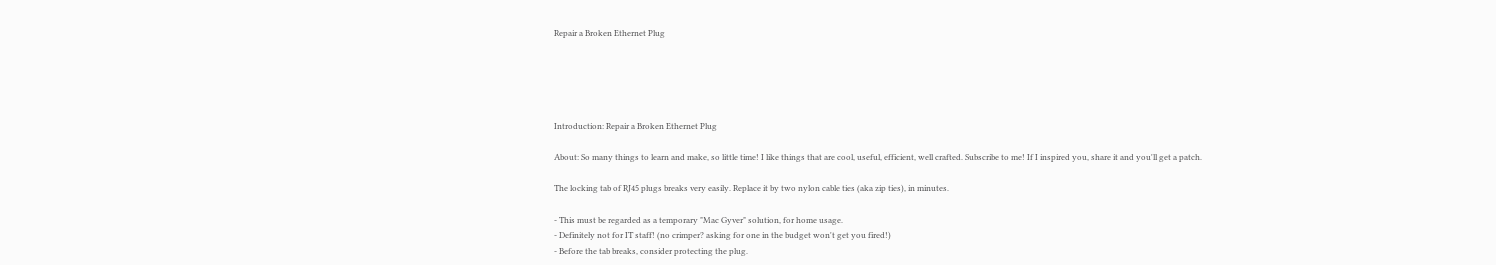Repair a Broken Ethernet Plug





Introduction: Repair a Broken Ethernet Plug

About: So many things to learn and make, so little time! I like things that are cool, useful, efficient, well crafted. Subscribe to me! If I inspired you, share it and you'll get a patch.

The locking tab of RJ45 plugs breaks very easily. Replace it by two nylon cable ties (aka zip ties), in minutes.

- This must be regarded as a temporary "Mac Gyver" solution, for home usage.
- Definitely not for IT staff! (no crimper? asking for one in the budget won't get you fired!)
- Before the tab breaks, consider protecting the plug.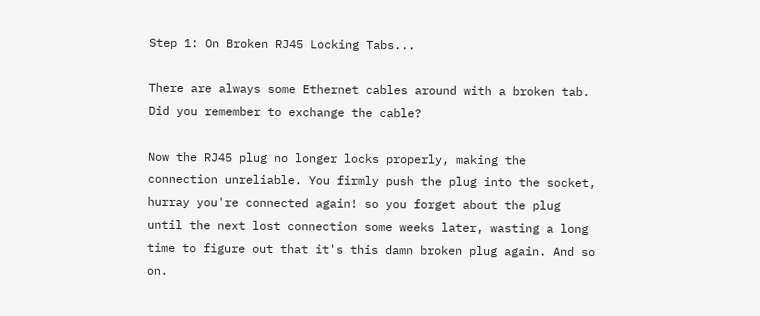Step 1: On Broken RJ45 Locking Tabs...

There are always some Ethernet cables around with a broken tab. Did you remember to exchange the cable?

Now the RJ45 plug no longer locks properly, making the connection unreliable. You firmly push the plug into the socket, hurray you're connected again! so you forget about the plug until the next lost connection some weeks later, wasting a long time to figure out that it's this damn broken plug again. And so on.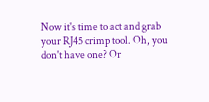Now it's time to act and grab your RJ45 crimp tool. Oh, you don't have one? Or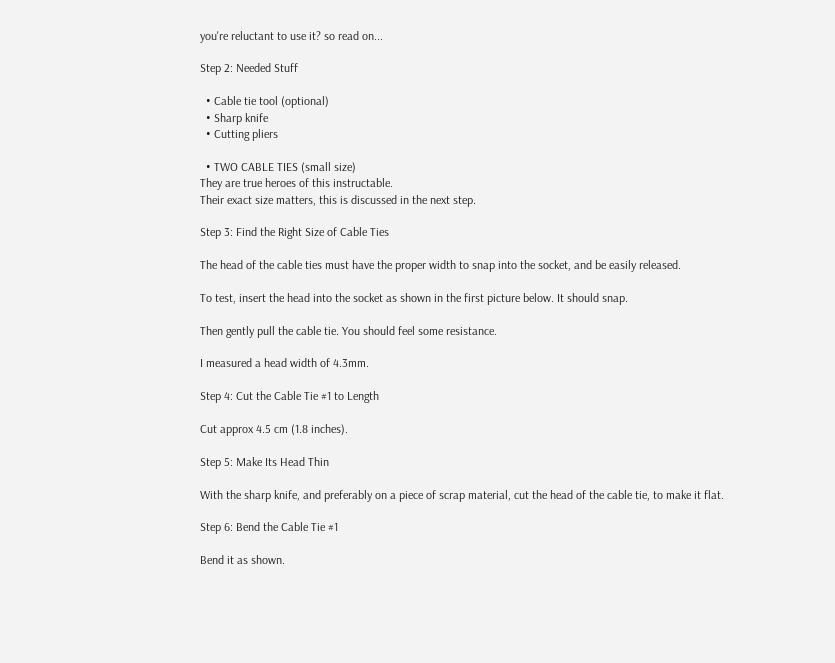you're reluctant to use it? so read on...

Step 2: Needed Stuff

  • Cable tie tool (optional)
  • Sharp knife
  • Cutting pliers

  • TWO CABLE TIES (small size)
They are true heroes of this instructable.
Their exact size matters, this is discussed in the next step.

Step 3: Find the Right Size of Cable Ties

The head of the cable ties must have the proper width to snap into the socket, and be easily released.

To test, insert the head into the socket as shown in the first picture below. It should snap.

Then gently pull the cable tie. You should feel some resistance.

I measured a head width of 4.3mm.

Step 4: Cut the Cable Tie #1 to Length

Cut approx 4.5 cm (1.8 inches).

Step 5: Make Its Head Thin

With the sharp knife, and preferably on a piece of scrap material, cut the head of the cable tie, to make it flat.

Step 6: Bend the Cable Tie #1

Bend it as shown.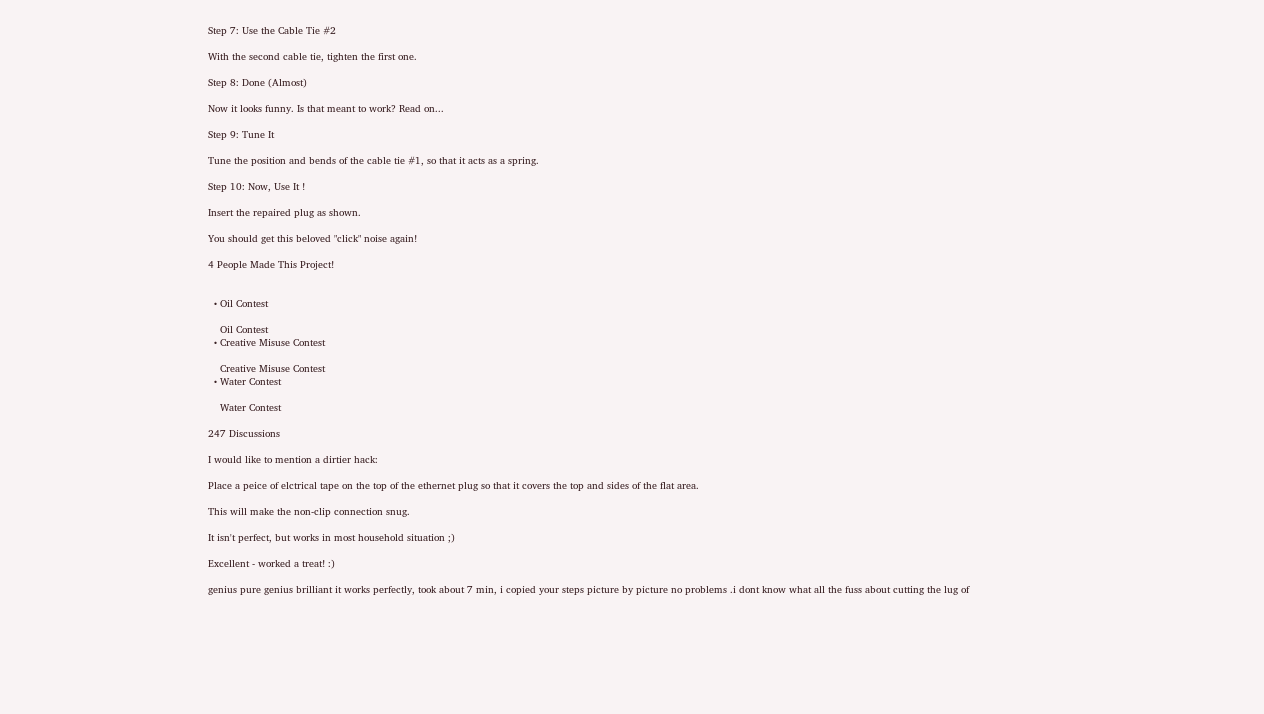Step 7: Use the Cable Tie #2

With the second cable tie, tighten the first one.

Step 8: Done (Almost)

Now it looks funny. Is that meant to work? Read on...

Step 9: Tune It

Tune the position and bends of the cable tie #1, so that it acts as a spring.

Step 10: Now, Use It !

Insert the repaired plug as shown.

You should get this beloved "click" noise again!

4 People Made This Project!


  • Oil Contest

    Oil Contest
  • Creative Misuse Contest

    Creative Misuse Contest
  • Water Contest

    Water Contest

247 Discussions

I would like to mention a dirtier hack:

Place a peice of elctrical tape on the top of the ethernet plug so that it covers the top and sides of the flat area.

This will make the non-clip connection snug.

It isn't perfect, but works in most household situation ;)

Excellent - worked a treat! :)

genius pure genius brilliant it works perfectly, took about 7 min, i copied your steps picture by picture no problems .i dont know what all the fuss about cutting the lug of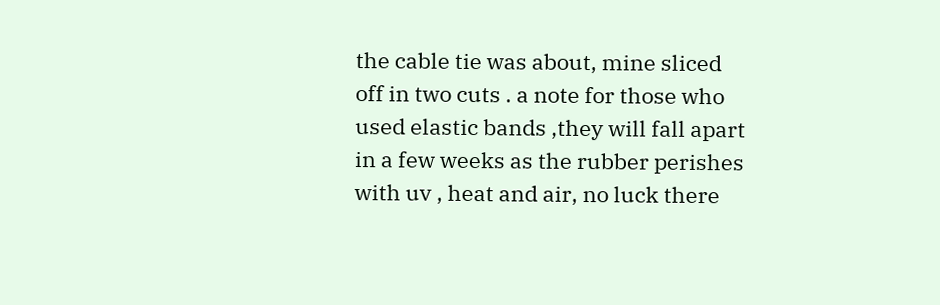the cable tie was about, mine sliced off in two cuts . a note for those who used elastic bands ,they will fall apart in a few weeks as the rubber perishes with uv , heat and air, no luck there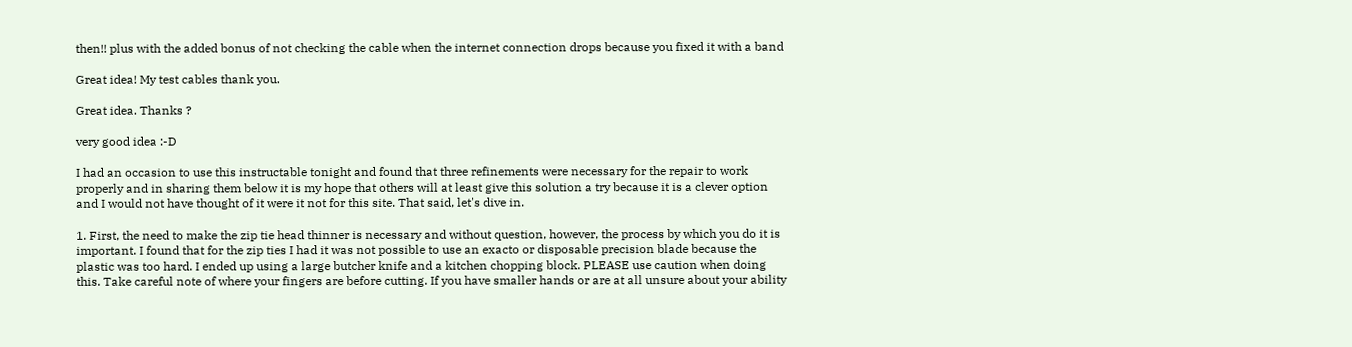then!! plus with the added bonus of not checking the cable when the internet connection drops because you fixed it with a band

Great idea! My test cables thank you.

Great idea. Thanks ?

very good idea :-D

I had an occasion to use this instructable tonight and found that three refinements were necessary for the repair to work properly and in sharing them below it is my hope that others will at least give this solution a try because it is a clever option and I would not have thought of it were it not for this site. That said, let's dive in.

1. First, the need to make the zip tie head thinner is necessary and without question, however, the process by which you do it is important. I found that for the zip ties I had it was not possible to use an exacto or disposable precision blade because the plastic was too hard. I ended up using a large butcher knife and a kitchen chopping block. PLEASE use caution when doing this. Take careful note of where your fingers are before cutting. If you have smaller hands or are at all unsure about your ability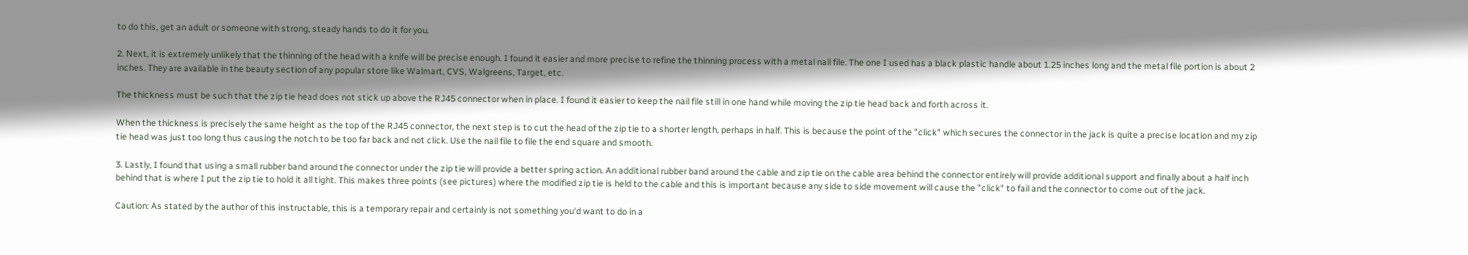to do this, get an adult or someone with strong, steady hands to do it for you.

2. Next, it is extremely unlikely that the thinning of the head with a knife will be precise enough. I found it easier and more precise to refine the thinning process with a metal nail file. The one I used has a black plastic handle about 1.25 inches long and the metal file portion is about 2 inches. They are available in the beauty section of any popular store like Walmart, CVS, Walgreens, Target, etc.

The thickness must be such that the zip tie head does not stick up above the RJ45 connector when in place. I found it easier to keep the nail file still in one hand while moving the zip tie head back and forth across it.

When the thickness is precisely the same height as the top of the RJ45 connector, the next step is to cut the head of the zip tie to a shorter length, perhaps in half. This is because the point of the "click" which secures the connector in the jack is quite a precise location and my zip tie head was just too long thus causing the notch to be too far back and not click. Use the nail file to file the end square and smooth.

3. Lastly, I found that using a small rubber band around the connector under the zip tie will provide a better spring action. An additional rubber band around the cable and zip tie on the cable area behind the connector entirely will provide additional support and finally about a half inch behind that is where I put the zip tie to hold it all tight. This makes three points (see pictures) where the modified zip tie is held to the cable and this is important because any side to side movement will cause the "click" to fail and the connector to come out of the jack.

Caution: As stated by the author of this instructable, this is a temporary repair and certainly is not something you'd want to do in a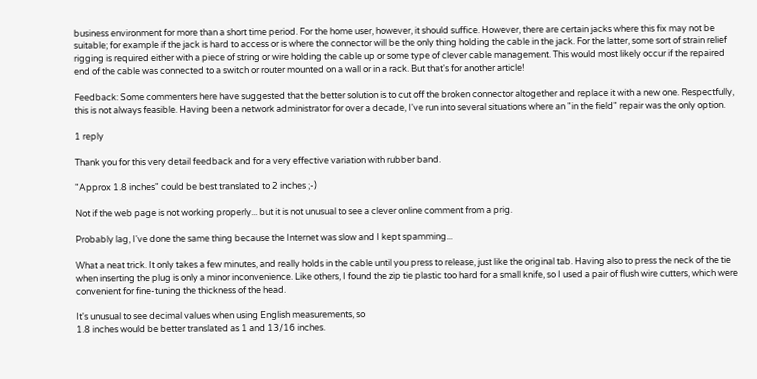business environment for more than a short time period. For the home user, however, it should suffice. However, there are certain jacks where this fix may not be suitable; for example if the jack is hard to access or is where the connector will be the only thing holding the cable in the jack. For the latter, some sort of strain relief rigging is required either with a piece of string or wire holding the cable up or some type of clever cable management. This would most likely occur if the repaired end of the cable was connected to a switch or router mounted on a wall or in a rack. But that's for another article!

Feedback: Some commenters here have suggested that the better solution is to cut off the broken connector altogether and replace it with a new one. Respectfully, this is not always feasible. Having been a network administrator for over a decade, I've run into several situations where an "in the field" repair was the only option.

1 reply

Thank you for this very detail feedback and for a very effective variation with rubber band.

"Approx 1.8 inches" could be best translated to 2 inches ;-)

Not if the web page is not working properly... but it is not unusual to see a clever online comment from a prig.

Probably lag, I've done the same thing because the Internet was slow and I kept spamming...

What a neat trick. It only takes a few minutes, and really holds in the cable until you press to release, just like the original tab. Having also to press the neck of the tie when inserting the plug is only a minor inconvenience. Like others, I found the zip tie plastic too hard for a small knife, so I used a pair of flush wire cutters, which were convenient for fine-tuning the thickness of the head.

It's unusual to see decimal values when using English measurements, so
1.8 inches would be better translated as 1 and 13/16 inches.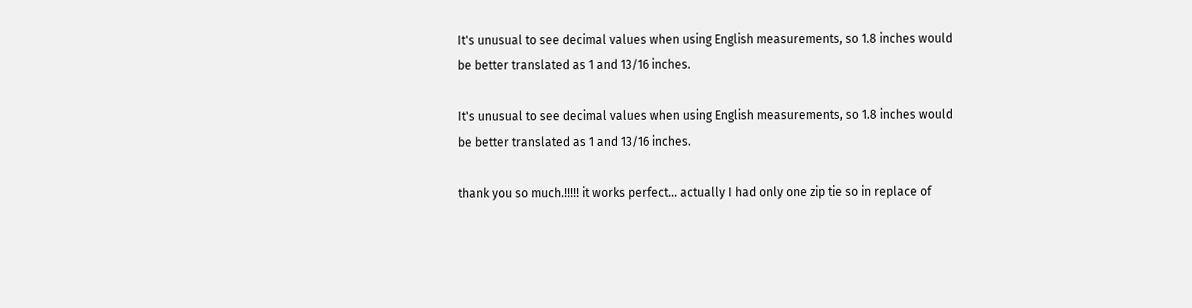It's unusual to see decimal values when using English measurements, so 1.8 inches would be better translated as 1 and 13/16 inches.

It's unusual to see decimal values when using English measurements, so 1.8 inches would be better translated as 1 and 13/16 inches.

thank you so much.!!!!! it works perfect... actually I had only one zip tie so in replace of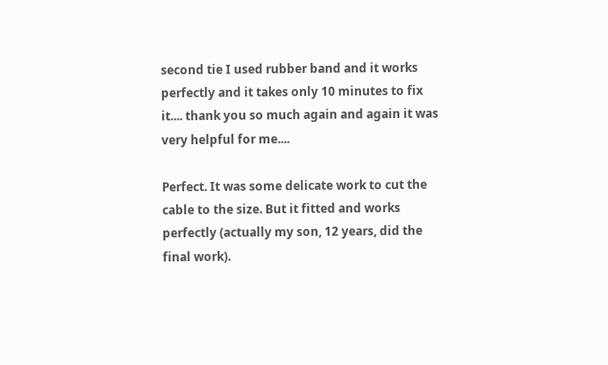second tie I used rubber band and it works perfectly and it takes only 10 minutes to fix it.... thank you so much again and again it was very helpful for me....

Perfect. It was some delicate work to cut the cable to the size. But it fitted and works perfectly (actually my son, 12 years, did the final work).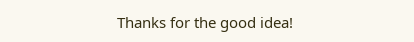Thanks for the good idea!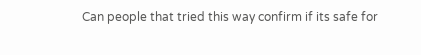Can people that tried this way confirm if its safe for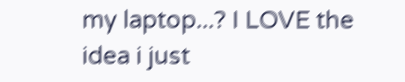my laptop...? I LOVE the idea i just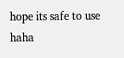hope its safe to use haha